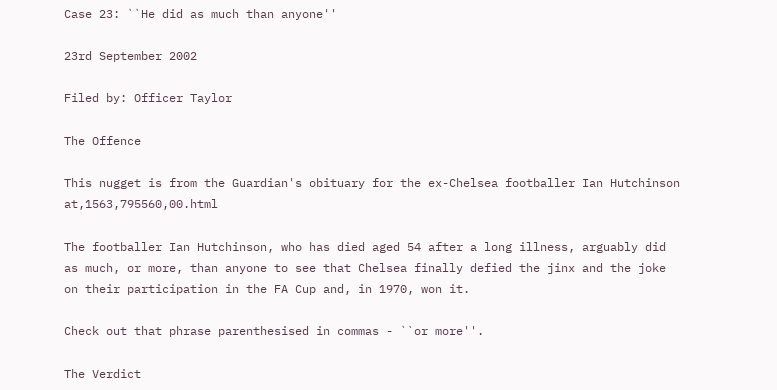Case 23: ``He did as much than anyone''

23rd September 2002

Filed by: Officer Taylor

The Offence

This nugget is from the Guardian's obituary for the ex-Chelsea footballer Ian Hutchinson at,1563,795560,00.html

The footballer Ian Hutchinson, who has died aged 54 after a long illness, arguably did as much, or more, than anyone to see that Chelsea finally defied the jinx and the joke on their participation in the FA Cup and, in 1970, won it.

Check out that phrase parenthesised in commas - ``or more''.

The Verdict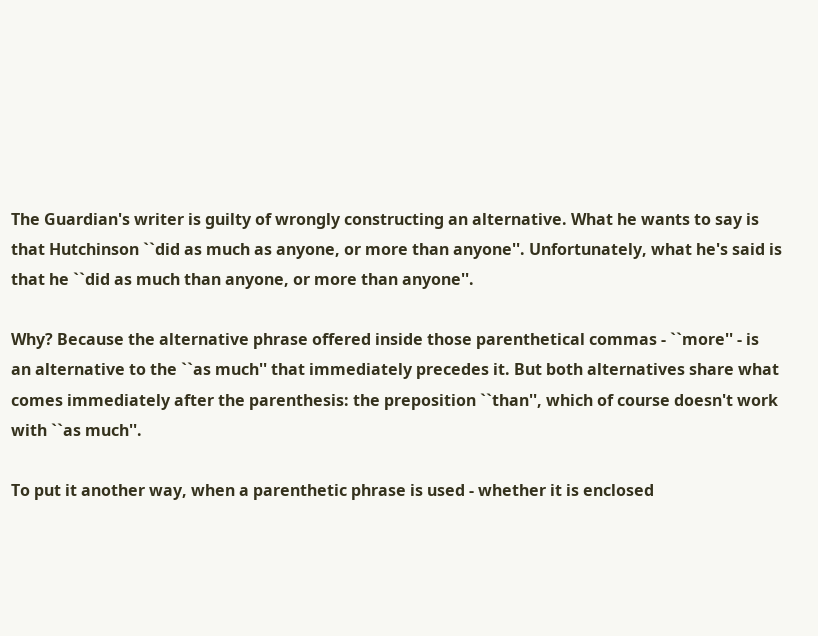The Guardian's writer is guilty of wrongly constructing an alternative. What he wants to say is that Hutchinson ``did as much as anyone, or more than anyone''. Unfortunately, what he's said is that he ``did as much than anyone, or more than anyone''.

Why? Because the alternative phrase offered inside those parenthetical commas - ``more'' - is an alternative to the ``as much'' that immediately precedes it. But both alternatives share what comes immediately after the parenthesis: the preposition ``than'', which of course doesn't work with ``as much''.

To put it another way, when a parenthetic phrase is used - whether it is enclosed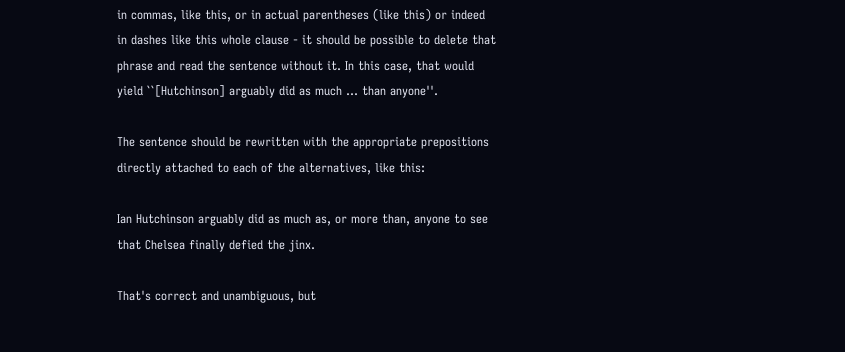in commas, like this, or in actual parentheses (like this) or indeed in dashes like this whole clause - it should be possible to delete that phrase and read the sentence without it. In this case, that would yield ``[Hutchinson] arguably did as much ... than anyone''.

The sentence should be rewritten with the appropriate prepositions directly attached to each of the alternatives, like this:

Ian Hutchinson arguably did as much as, or more than, anyone to see that Chelsea finally defied the jinx.

That's correct and unambiguous, but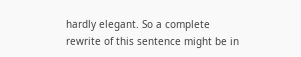hardly elegant. So a complete rewrite of this sentence might be in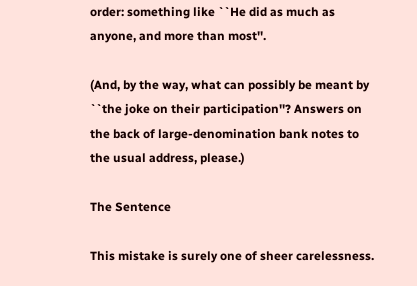order: something like ``He did as much as anyone, and more than most''.

(And, by the way, what can possibly be meant by ``the joke on their participation''? Answers on the back of large-denomination bank notes to the usual address, please.)

The Sentence

This mistake is surely one of sheer carelessness.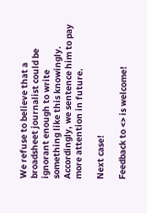We refuse to believe that a broadsheet journalist could be ignorant enough to write something like this knowingly. Accordingly, we sentence him to pay more attention in future.

Next case!

Feedback to <> is welcome!